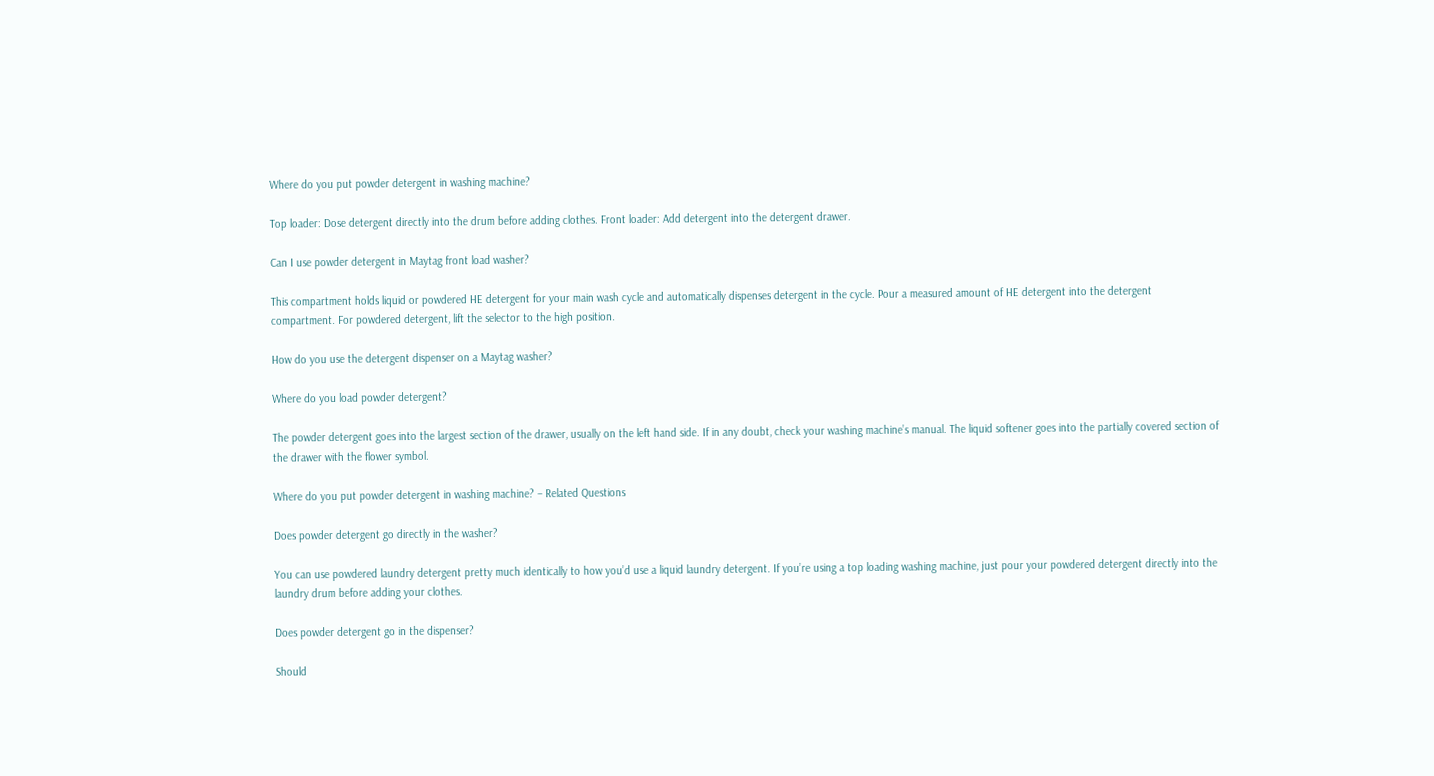Where do you put powder detergent in washing machine?

Top loader: Dose detergent directly into the drum before adding clothes. Front loader: Add detergent into the detergent drawer.

Can I use powder detergent in Maytag front load washer?

This compartment holds liquid or powdered HE detergent for your main wash cycle and automatically dispenses detergent in the cycle. Pour a measured amount of HE detergent into the detergent compartment. For powdered detergent, lift the selector to the high position.

How do you use the detergent dispenser on a Maytag washer?

Where do you load powder detergent?

The powder detergent goes into the largest section of the drawer, usually on the left hand side. If in any doubt, check your washing machine’s manual. The liquid softener goes into the partially covered section of the drawer with the flower symbol.

Where do you put powder detergent in washing machine? – Related Questions

Does powder detergent go directly in the washer?

You can use powdered laundry detergent pretty much identically to how you’d use a liquid laundry detergent. If you’re using a top loading washing machine, just pour your powdered detergent directly into the laundry drum before adding your clothes.

Does powder detergent go in the dispenser?

Should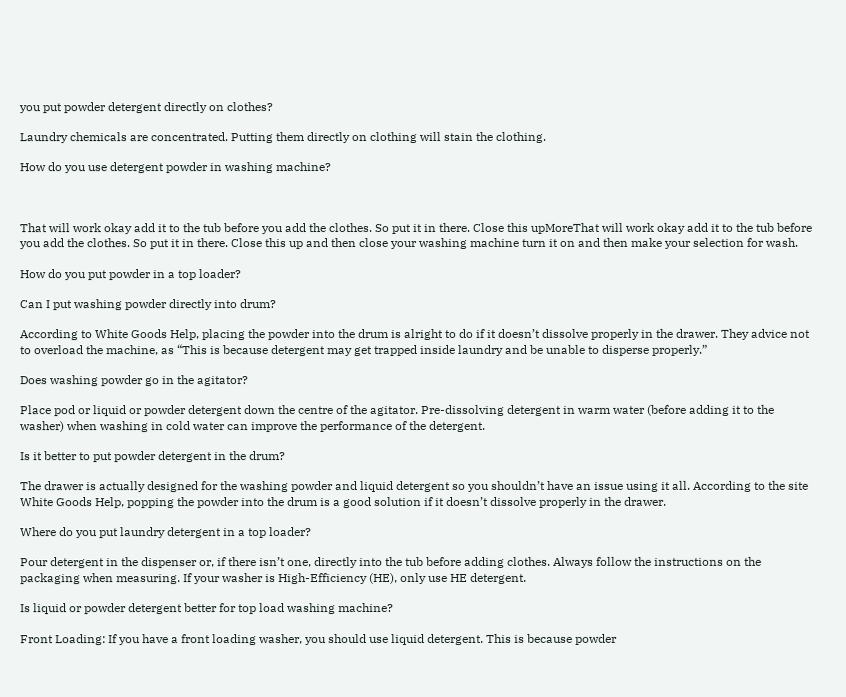you put powder detergent directly on clothes?

Laundry chemicals are concentrated. Putting them directly on clothing will stain the clothing.

How do you use detergent powder in washing machine?



That will work okay add it to the tub before you add the clothes. So put it in there. Close this upMoreThat will work okay add it to the tub before you add the clothes. So put it in there. Close this up and then close your washing machine turn it on and then make your selection for wash.

How do you put powder in a top loader?

Can I put washing powder directly into drum?

According to White Goods Help, placing the powder into the drum is alright to do if it doesn’t dissolve properly in the drawer. They advice not to overload the machine, as “This is because detergent may get trapped inside laundry and be unable to disperse properly.”

Does washing powder go in the agitator?

Place pod or liquid or powder detergent down the centre of the agitator. Pre-dissolving detergent in warm water (before adding it to the washer) when washing in cold water can improve the performance of the detergent.

Is it better to put powder detergent in the drum?

The drawer is actually designed for the washing powder and liquid detergent so you shouldn’t have an issue using it all. According to the site White Goods Help, popping the powder into the drum is a good solution if it doesn’t dissolve properly in the drawer.

Where do you put laundry detergent in a top loader?

Pour detergent in the dispenser or, if there isn’t one, directly into the tub before adding clothes. Always follow the instructions on the packaging when measuring. If your washer is High-Efficiency (HE), only use HE detergent.

Is liquid or powder detergent better for top load washing machine?

Front Loading: If you have a front loading washer, you should use liquid detergent. This is because powder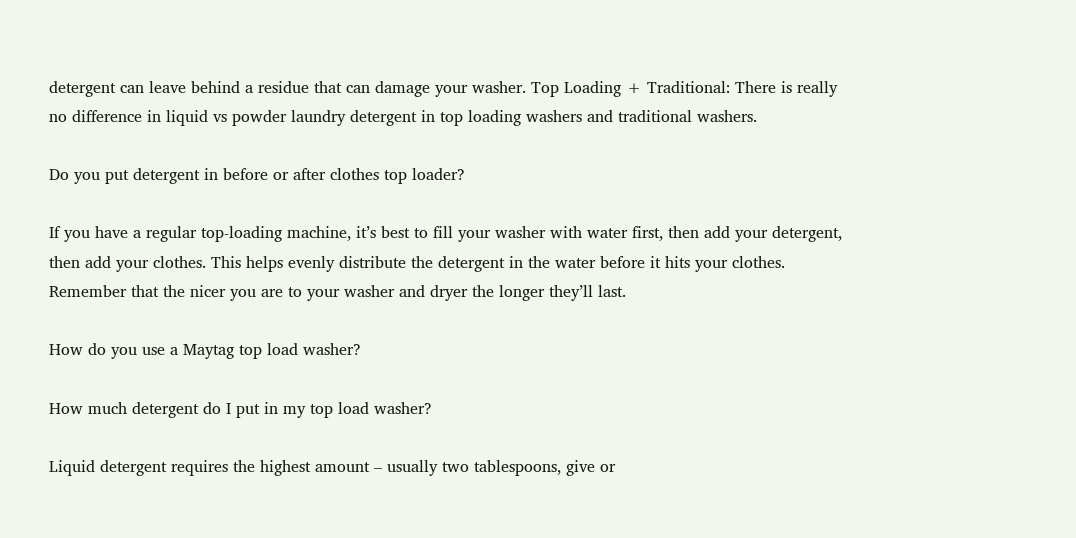detergent can leave behind a residue that can damage your washer. Top Loading + Traditional: There is really no difference in liquid vs powder laundry detergent in top loading washers and traditional washers.

Do you put detergent in before or after clothes top loader?

If you have a regular top-loading machine, it’s best to fill your washer with water first, then add your detergent, then add your clothes. This helps evenly distribute the detergent in the water before it hits your clothes. Remember that the nicer you are to your washer and dryer the longer they’ll last.

How do you use a Maytag top load washer?

How much detergent do I put in my top load washer?

Liquid detergent requires the highest amount – usually two tablespoons, give or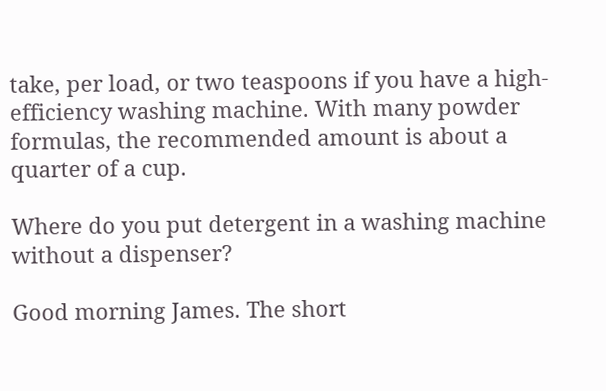take, per load, or two teaspoons if you have a high-efficiency washing machine. With many powder formulas, the recommended amount is about a quarter of a cup.

Where do you put detergent in a washing machine without a dispenser?

Good morning James. The short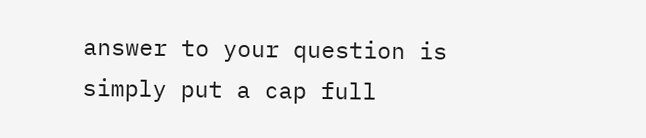answer to your question is simply put a cap full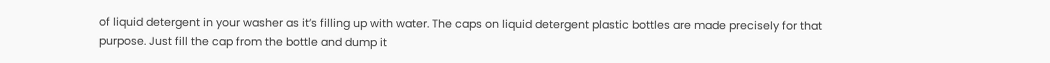of liquid detergent in your washer as it’s filling up with water. The caps on liquid detergent plastic bottles are made precisely for that purpose. Just fill the cap from the bottle and dump it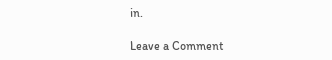in.

Leave a Comment